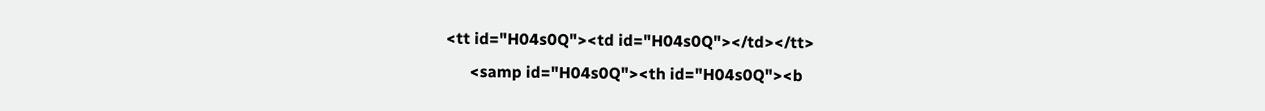<tt id="H04s0Q"><td id="H04s0Q"></td></tt>
      <samp id="H04s0Q"><th id="H04s0Q"><b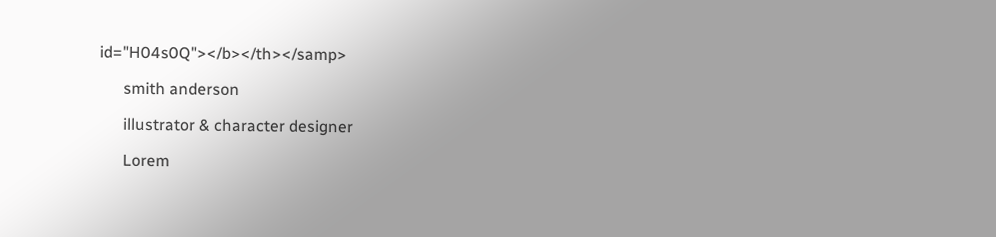id="H04s0Q"></b></th></samp>

      smith anderson

      illustrator & character designer

      Lorem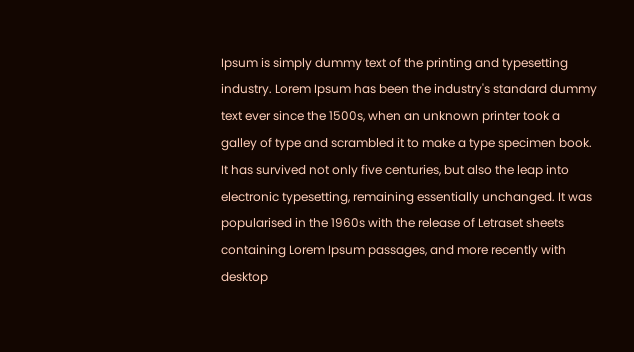Ipsum is simply dummy text of the printing and typesetting industry. Lorem Ipsum has been the industry's standard dummy text ever since the 1500s, when an unknown printer took a galley of type and scrambled it to make a type specimen book. It has survived not only five centuries, but also the leap into electronic typesetting, remaining essentially unchanged. It was popularised in the 1960s with the release of Letraset sheets containing Lorem Ipsum passages, and more recently with desktop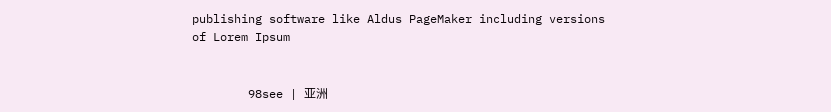publishing software like Aldus PageMaker including versions of Lorem Ipsum


        98see | 亚洲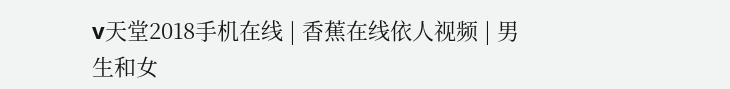v天堂2018手机在线 | 香蕉在线依人视频 | 男生和女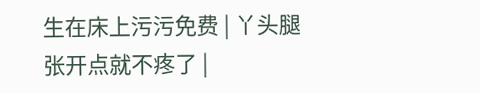生在床上污污免费 | 丫头腿张开点就不疼了 |